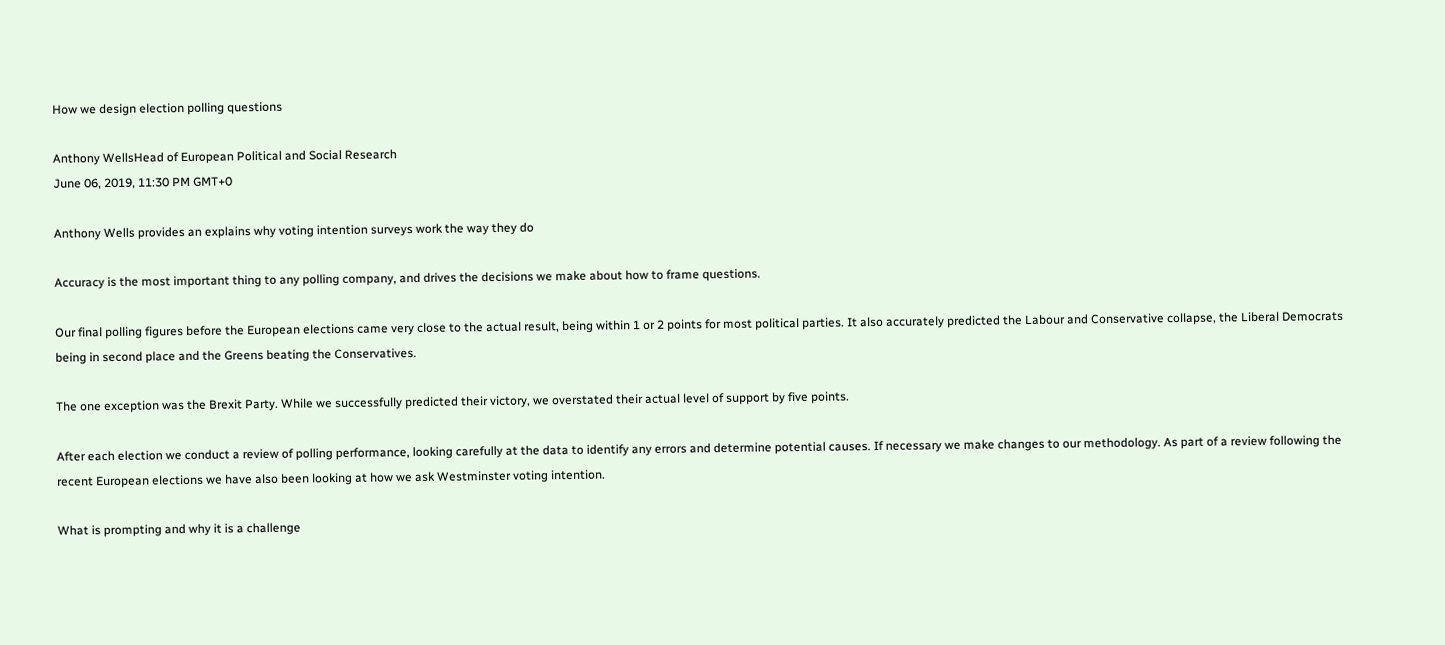How we design election polling questions

Anthony WellsHead of European Political and Social Research
June 06, 2019, 11:30 PM GMT+0

Anthony Wells provides an explains why voting intention surveys work the way they do

Accuracy is the most important thing to any polling company, and drives the decisions we make about how to frame questions.

Our final polling figures before the European elections came very close to the actual result, being within 1 or 2 points for most political parties. It also accurately predicted the Labour and Conservative collapse, the Liberal Democrats being in second place and the Greens beating the Conservatives.

The one exception was the Brexit Party. While we successfully predicted their victory, we overstated their actual level of support by five points.

After each election we conduct a review of polling performance, looking carefully at the data to identify any errors and determine potential causes. If necessary we make changes to our methodology. As part of a review following the recent European elections we have also been looking at how we ask Westminster voting intention.

What is prompting and why it is a challenge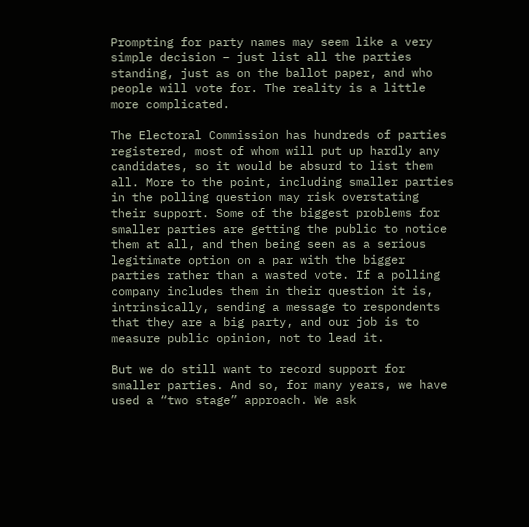Prompting for party names may seem like a very simple decision – just list all the parties standing, just as on the ballot paper, and who people will vote for. The reality is a little more complicated.

The Electoral Commission has hundreds of parties registered, most of whom will put up hardly any candidates, so it would be absurd to list them all. More to the point, including smaller parties in the polling question may risk overstating their support. Some of the biggest problems for smaller parties are getting the public to notice them at all, and then being seen as a serious legitimate option on a par with the bigger parties rather than a wasted vote. If a polling company includes them in their question it is, intrinsically, sending a message to respondents that they are a big party, and our job is to measure public opinion, not to lead it.

But we do still want to record support for smaller parties. And so, for many years, we have used a “two stage” approach. We ask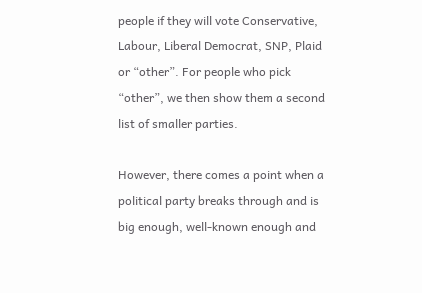people if they will vote Conservative, Labour, Liberal Democrat, SNP, Plaid or “other”. For people who pick “other”, we then show them a second list of smaller parties.

However, there comes a point when a political party breaks through and is big enough, well-known enough and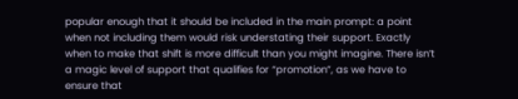popular enough that it should be included in the main prompt: a point when not including them would risk understating their support. Exactly when to make that shift is more difficult than you might imagine. There isn’t a magic level of support that qualifies for “promotion”, as we have to ensure that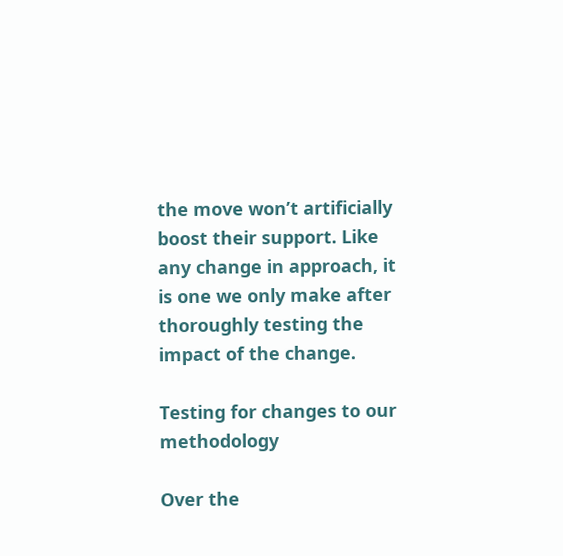the move won’t artificially boost their support. Like any change in approach, it is one we only make after thoroughly testing the impact of the change.

Testing for changes to our methodology

Over the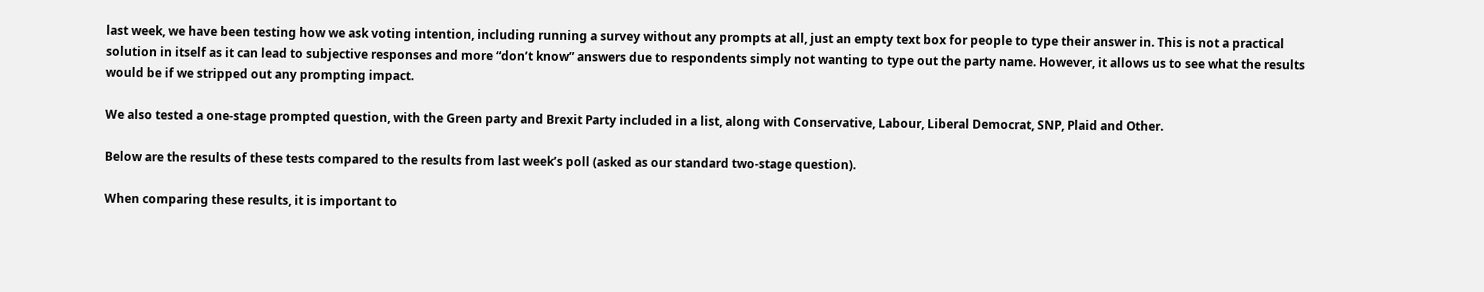last week, we have been testing how we ask voting intention, including running a survey without any prompts at all, just an empty text box for people to type their answer in. This is not a practical solution in itself as it can lead to subjective responses and more “don’t know” answers due to respondents simply not wanting to type out the party name. However, it allows us to see what the results would be if we stripped out any prompting impact.

We also tested a one-stage prompted question, with the Green party and Brexit Party included in a list, along with Conservative, Labour, Liberal Democrat, SNP, Plaid and Other.

Below are the results of these tests compared to the results from last week’s poll (asked as our standard two-stage question).

When comparing these results, it is important to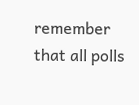remember that all polls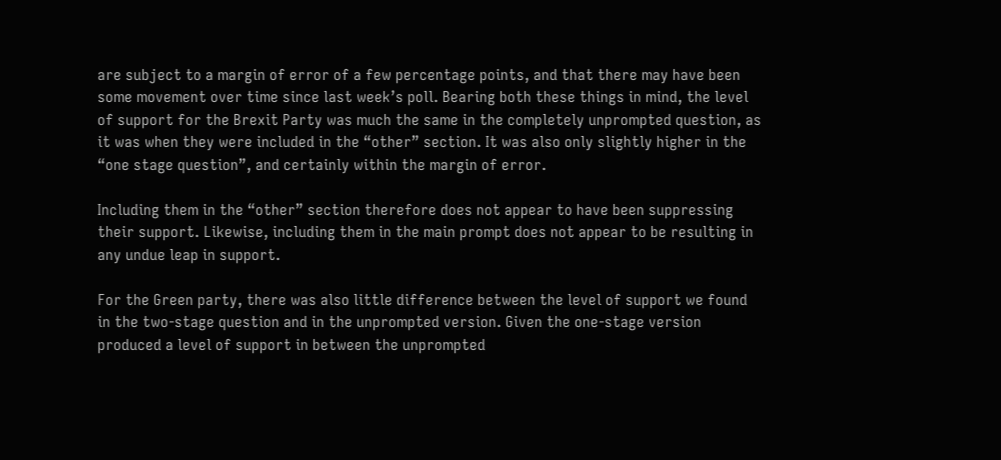are subject to a margin of error of a few percentage points, and that there may have been some movement over time since last week’s poll. Bearing both these things in mind, the level of support for the Brexit Party was much the same in the completely unprompted question, as it was when they were included in the “other” section. It was also only slightly higher in the “one stage question”, and certainly within the margin of error.

Including them in the “other” section therefore does not appear to have been suppressing their support. Likewise, including them in the main prompt does not appear to be resulting in any undue leap in support.

For the Green party, there was also little difference between the level of support we found in the two-stage question and in the unprompted version. Given the one-stage version produced a level of support in between the unprompted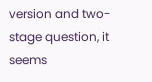version and two-stage question, it seems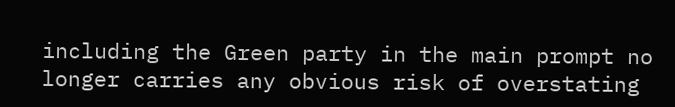including the Green party in the main prompt no longer carries any obvious risk of overstating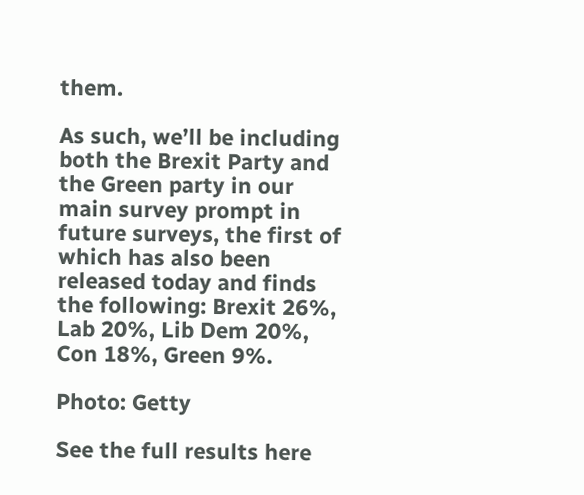them.

As such, we’ll be including both the Brexit Party and the Green party in our main survey prompt in future surveys, the first of which has also been released today and finds the following: Brexit 26%, Lab 20%, Lib Dem 20%, Con 18%, Green 9%.

Photo: Getty

See the full results here